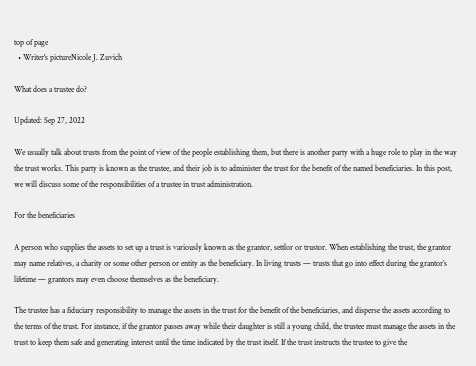top of page
  • Writer's pictureNicole J. Zuvich

What does a trustee do?

Updated: Sep 27, 2022

We usually talk about trusts from the point of view of the people establishing them, but there is another party with a huge role to play in the way the trust works. This party is known as the trustee, and their job is to administer the trust for the benefit of the named beneficiaries. In this post, we will discuss some of the responsibilities of a trustee in trust administration.

For the beneficiaries

A person who supplies the assets to set up a trust is variously known as the grantor, settlor or trustor. When establishing the trust, the grantor may name relatives, a charity or some other person or entity as the beneficiary. In living trusts — trusts that go into effect during the grantor’s lifetime — grantors may even choose themselves as the beneficiary.

The trustee has a fiduciary responsibility to manage the assets in the trust for the benefit of the beneficiaries, and disperse the assets according to the terms of the trust. For instance, if the grantor passes away while their daughter is still a young child, the trustee must manage the assets in the trust to keep them safe and generating interest until the time indicated by the trust itself. If the trust instructs the trustee to give the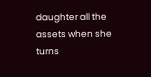daughter all the assets when she turns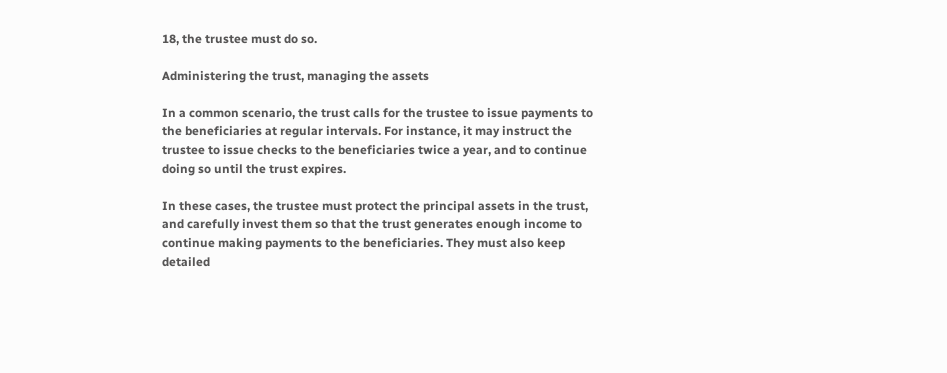18, the trustee must do so.

Administering the trust, managing the assets

In a common scenario, the trust calls for the trustee to issue payments to the beneficiaries at regular intervals. For instance, it may instruct the trustee to issue checks to the beneficiaries twice a year, and to continue doing so until the trust expires.

In these cases, the trustee must protect the principal assets in the trust, and carefully invest them so that the trust generates enough income to continue making payments to the beneficiaries. They must also keep detailed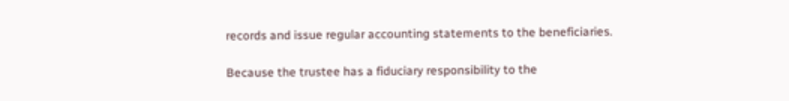records and issue regular accounting statements to the beneficiaries.

Because the trustee has a fiduciary responsibility to the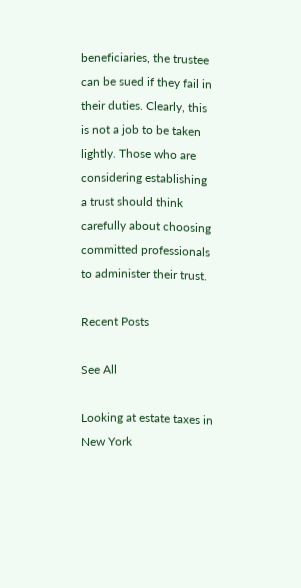beneficiaries, the trustee can be sued if they fail in their duties. Clearly, this is not a job to be taken lightly. Those who are considering establishing a trust should think carefully about choosing committed professionals to administer their trust.

Recent Posts

See All

Looking at estate taxes in New York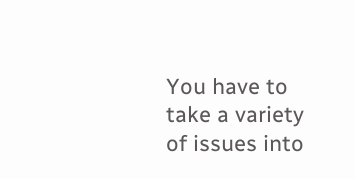You have to take a variety of issues into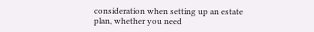consideration when setting up an estate plan, whether you need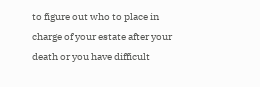to figure out who to place in charge of your estate after your death or you have difficult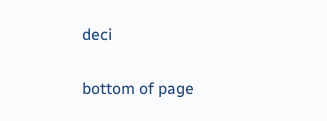deci


bottom of page